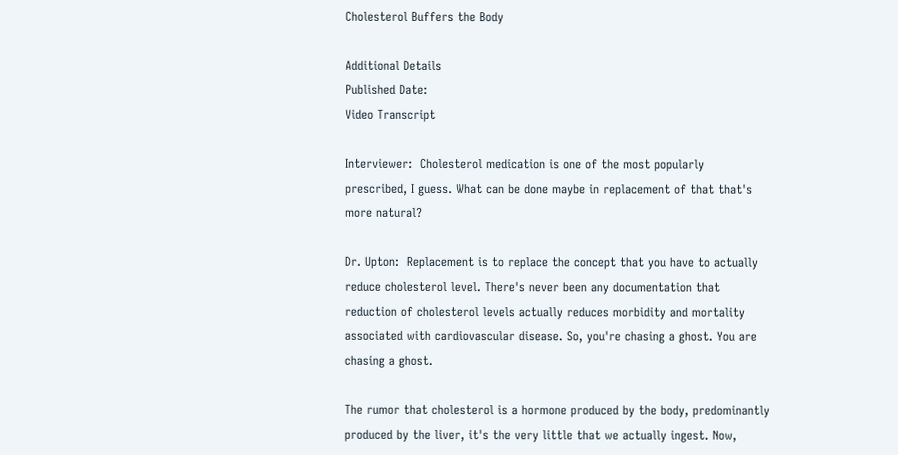Cholesterol Buffers the Body

Additional Details
Published Date:
Video Transcript

Interviewer:  Cholesterol medication is one of the most popularly
prescribed, I guess. What can be done maybe in replacement of that that's
more natural?

Dr. Upton:  Replacement is to replace the concept that you have to actually
reduce cholesterol level. There's never been any documentation that
reduction of cholesterol levels actually reduces morbidity and mortality
associated with cardiovascular disease. So, you're chasing a ghost. You are
chasing a ghost.

The rumor that cholesterol is a hormone produced by the body, predominantly
produced by the liver, it's the very little that we actually ingest. Now,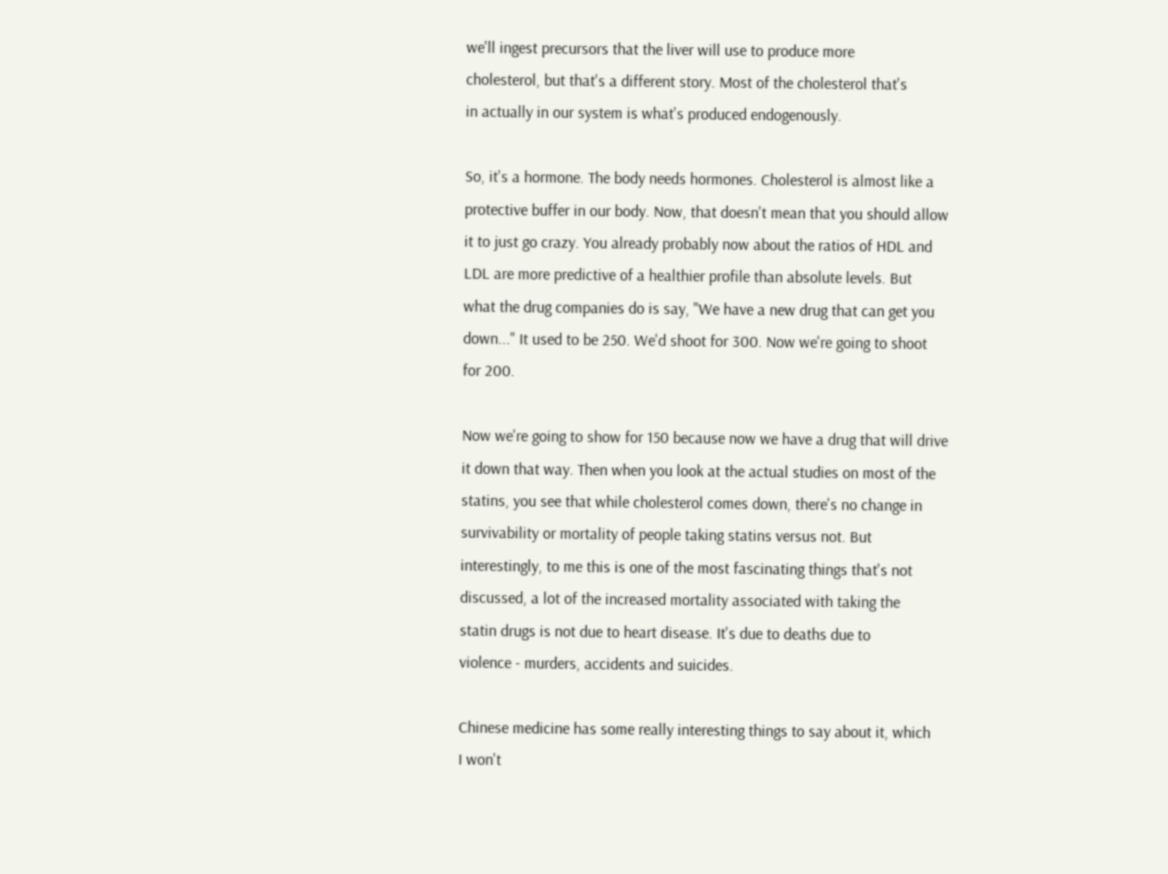we'll ingest precursors that the liver will use to produce more
cholesterol, but that's a different story. Most of the cholesterol that's
in actually in our system is what's produced endogenously.

So, it's a hormone. The body needs hormones. Cholesterol is almost like a
protective buffer in our body. Now, that doesn't mean that you should allow
it to just go crazy. You already probably now about the ratios of HDL and
LDL are more predictive of a healthier profile than absolute levels. But
what the drug companies do is say, "We have a new drug that can get you
down..." It used to be 250. We'd shoot for 300. Now we're going to shoot
for 200.

Now we're going to show for 150 because now we have a drug that will drive
it down that way. Then when you look at the actual studies on most of the
statins, you see that while cholesterol comes down, there's no change in
survivability or mortality of people taking statins versus not. But
interestingly, to me this is one of the most fascinating things that's not
discussed, a lot of the increased mortality associated with taking the
statin drugs is not due to heart disease. It's due to deaths due to
violence - murders, accidents and suicides.

Chinese medicine has some really interesting things to say about it, which
I won't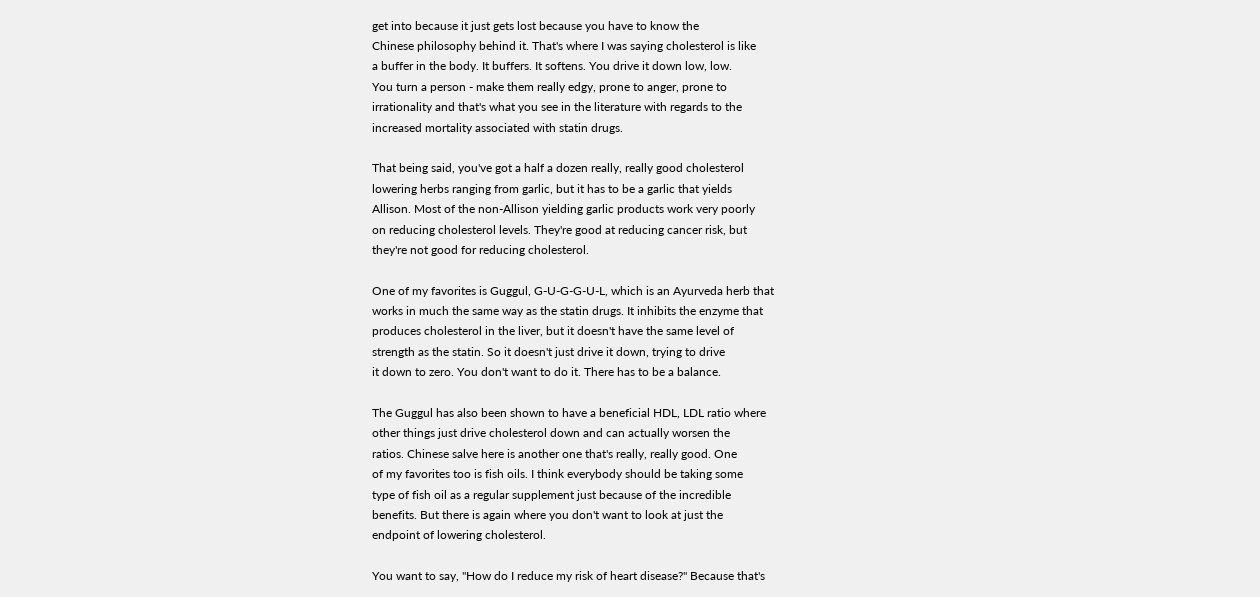get into because it just gets lost because you have to know the
Chinese philosophy behind it. That's where I was saying cholesterol is like
a buffer in the body. It buffers. It softens. You drive it down low, low.
You turn a person - make them really edgy, prone to anger, prone to
irrationality and that's what you see in the literature with regards to the
increased mortality associated with statin drugs.

That being said, you've got a half a dozen really, really good cholesterol
lowering herbs ranging from garlic, but it has to be a garlic that yields
Allison. Most of the non-Allison yielding garlic products work very poorly
on reducing cholesterol levels. They're good at reducing cancer risk, but
they're not good for reducing cholesterol.

One of my favorites is Guggul, G-U-G-G-U-L, which is an Ayurveda herb that
works in much the same way as the statin drugs. It inhibits the enzyme that
produces cholesterol in the liver, but it doesn't have the same level of
strength as the statin. So it doesn't just drive it down, trying to drive
it down to zero. You don't want to do it. There has to be a balance.

The Guggul has also been shown to have a beneficial HDL, LDL ratio where
other things just drive cholesterol down and can actually worsen the
ratios. Chinese salve here is another one that's really, really good. One
of my favorites too is fish oils. I think everybody should be taking some
type of fish oil as a regular supplement just because of the incredible
benefits. But there is again where you don't want to look at just the
endpoint of lowering cholesterol.

You want to say, "How do I reduce my risk of heart disease?" Because that's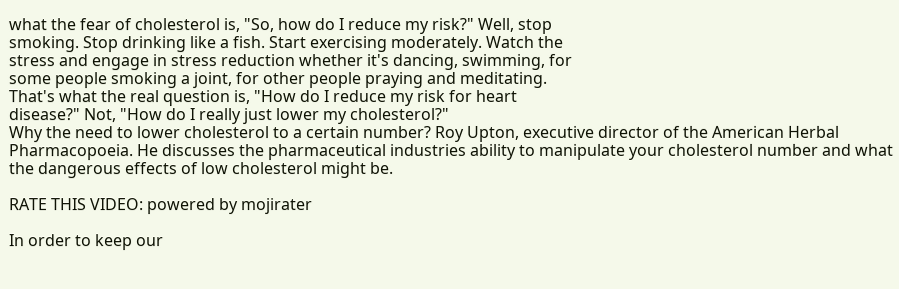what the fear of cholesterol is, "So, how do I reduce my risk?" Well, stop
smoking. Stop drinking like a fish. Start exercising moderately. Watch the
stress and engage in stress reduction whether it's dancing, swimming, for
some people smoking a joint, for other people praying and meditating.
That's what the real question is, "How do I reduce my risk for heart
disease?" Not, "How do I really just lower my cholesterol?"
Why the need to lower cholesterol to a certain number? Roy Upton, executive director of the American Herbal Pharmacopoeia. He discusses the pharmaceutical industries ability to manipulate your cholesterol number and what the dangerous effects of low cholesterol might be.

RATE THIS VIDEO: powered by mojirater

In order to keep our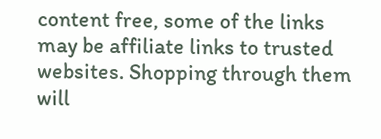content free, some of the links may be affiliate links to trusted websites. Shopping through them will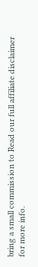bring a small commission to Read our full affiliate disclaimer for more info.